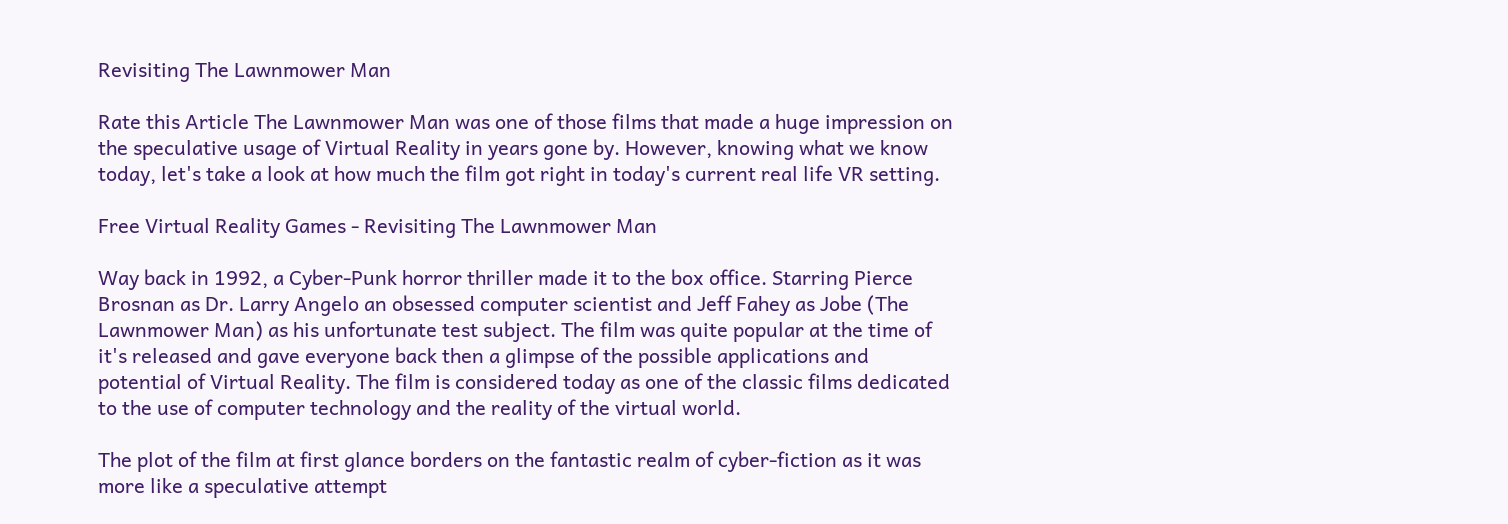Revisiting The Lawnmower Man

Rate this Article The Lawnmower Man was one of those films that made a huge impression on the speculative usage of Virtual Reality in years gone by. However, knowing what we know today, let's take a look at how much the film got right in today's current real life VR setting.

Free Virtual Reality Games - Revisiting The Lawnmower Man

Way back in 1992, a Cyber-Punk horror thriller made it to the box office. Starring Pierce Brosnan as Dr. Larry Angelo an obsessed computer scientist and Jeff Fahey as Jobe (The Lawnmower Man) as his unfortunate test subject. The film was quite popular at the time of it's released and gave everyone back then a glimpse of the possible applications and potential of Virtual Reality. The film is considered today as one of the classic films dedicated to the use of computer technology and the reality of the virtual world.

The plot of the film at first glance borders on the fantastic realm of cyber-fiction as it was more like a speculative attempt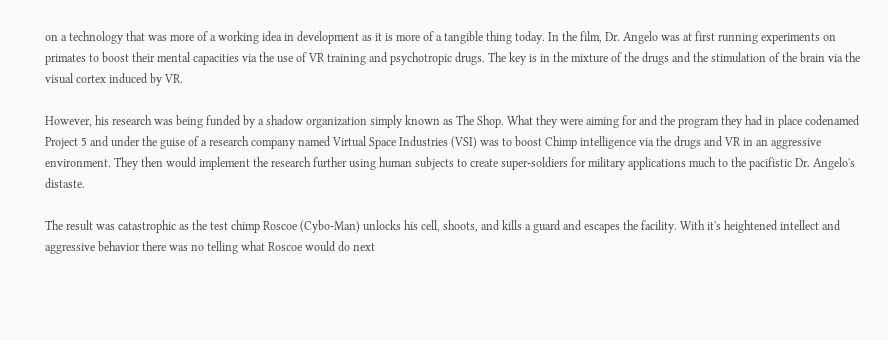on a technology that was more of a working idea in development as it is more of a tangible thing today. In the film, Dr. Angelo was at first running experiments on primates to boost their mental capacities via the use of VR training and psychotropic drugs. The key is in the mixture of the drugs and the stimulation of the brain via the visual cortex induced by VR.

However, his research was being funded by a shadow organization simply known as The Shop. What they were aiming for and the program they had in place codenamed Project 5 and under the guise of a research company named Virtual Space Industries (VSI) was to boost Chimp intelligence via the drugs and VR in an aggressive environment. They then would implement the research further using human subjects to create super-soldiers for military applications much to the pacifistic Dr. Angelo's distaste.

The result was catastrophic as the test chimp Roscoe (Cybo-Man) unlocks his cell, shoots, and kills a guard and escapes the facility. With it's heightened intellect and aggressive behavior there was no telling what Roscoe would do next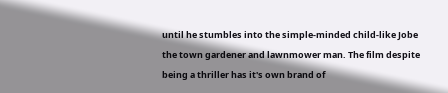until he stumbles into the simple-minded child-like Jobe the town gardener and lawnmower man. The film despite being a thriller has it's own brand of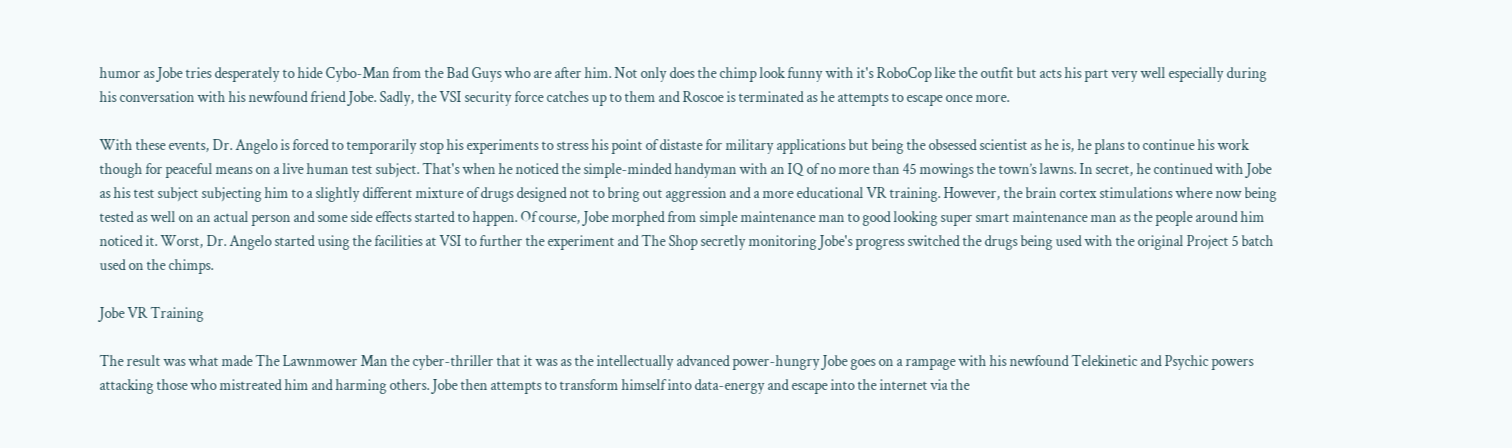humor as Jobe tries desperately to hide Cybo-Man from the Bad Guys who are after him. Not only does the chimp look funny with it's RoboCop like the outfit but acts his part very well especially during his conversation with his newfound friend Jobe. Sadly, the VSI security force catches up to them and Roscoe is terminated as he attempts to escape once more.

With these events, Dr. Angelo is forced to temporarily stop his experiments to stress his point of distaste for military applications but being the obsessed scientist as he is, he plans to continue his work though for peaceful means on a live human test subject. That's when he noticed the simple-minded handyman with an IQ of no more than 45 mowings the town’s lawns. In secret, he continued with Jobe as his test subject subjecting him to a slightly different mixture of drugs designed not to bring out aggression and a more educational VR training. However, the brain cortex stimulations where now being tested as well on an actual person and some side effects started to happen. Of course, Jobe morphed from simple maintenance man to good looking super smart maintenance man as the people around him noticed it. Worst, Dr. Angelo started using the facilities at VSI to further the experiment and The Shop secretly monitoring Jobe's progress switched the drugs being used with the original Project 5 batch used on the chimps.

Jobe VR Training

The result was what made The Lawnmower Man the cyber-thriller that it was as the intellectually advanced power-hungry Jobe goes on a rampage with his newfound Telekinetic and Psychic powers attacking those who mistreated him and harming others. Jobe then attempts to transform himself into data-energy and escape into the internet via the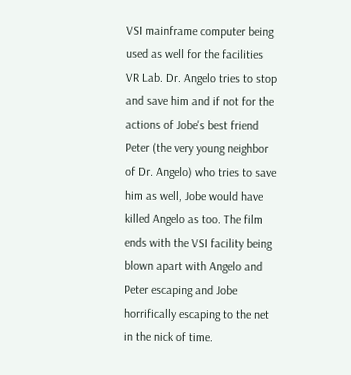VSI mainframe computer being used as well for the facilities VR Lab. Dr. Angelo tries to stop and save him and if not for the actions of Jobe's best friend Peter (the very young neighbor of Dr. Angelo) who tries to save him as well, Jobe would have killed Angelo as too. The film ends with the VSI facility being blown apart with Angelo and Peter escaping and Jobe horrifically escaping to the net in the nick of time.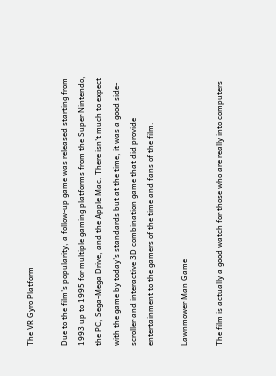The VR Gyro Platform

Due to the film's popularity, a follow-up game was released starting from 1993 up to 1995 for multiple gaming platforms from the Super Nintendo, the PC, Sega-Mega Drive, and the Apple Mac. There isn't much to expect with the game by today's standards but at the time, it was a good side-scroller and interactive 3D combination game that did provide entertainment to the gamers of the time and fans of the film.

Lawnmower Man Game

The film is actually a good watch for those who are really into computers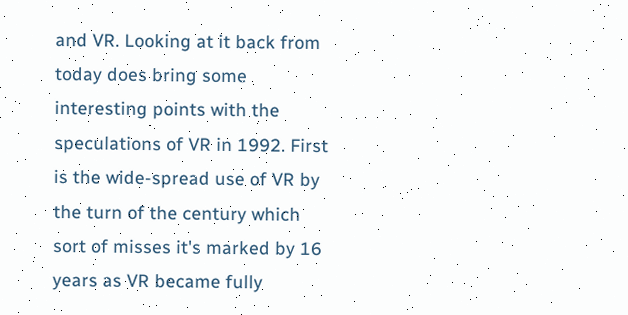and VR. Looking at it back from today does bring some interesting points with the speculations of VR in 1992. First is the wide-spread use of VR by the turn of the century which sort of misses it's marked by 16 years as VR became fully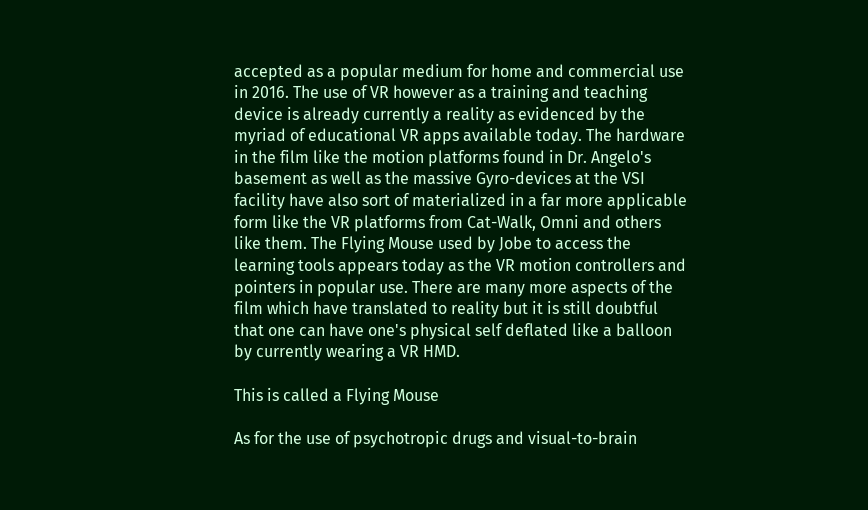accepted as a popular medium for home and commercial use in 2016. The use of VR however as a training and teaching device is already currently a reality as evidenced by the myriad of educational VR apps available today. The hardware in the film like the motion platforms found in Dr. Angelo's basement as well as the massive Gyro-devices at the VSI facility have also sort of materialized in a far more applicable form like the VR platforms from Cat-Walk, Omni and others like them. The Flying Mouse used by Jobe to access the learning tools appears today as the VR motion controllers and pointers in popular use. There are many more aspects of the film which have translated to reality but it is still doubtful that one can have one's physical self deflated like a balloon by currently wearing a VR HMD.

This is called a Flying Mouse

As for the use of psychotropic drugs and visual-to-brain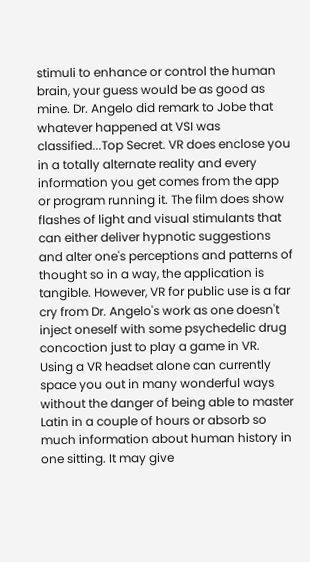stimuli to enhance or control the human brain, your guess would be as good as mine. Dr. Angelo did remark to Jobe that whatever happened at VSI was classified...Top Secret. VR does enclose you in a totally alternate reality and every information you get comes from the app or program running it. The film does show flashes of light and visual stimulants that can either deliver hypnotic suggestions and alter one's perceptions and patterns of thought so in a way, the application is tangible. However, VR for public use is a far cry from Dr. Angelo's work as one doesn't inject oneself with some psychedelic drug concoction just to play a game in VR. Using a VR headset alone can currently space you out in many wonderful ways without the danger of being able to master Latin in a couple of hours or absorb so much information about human history in one sitting. It may give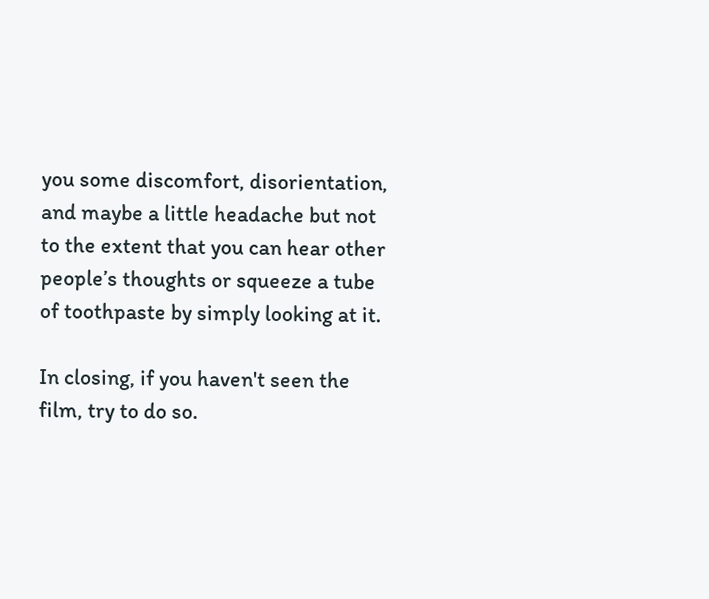you some discomfort, disorientation, and maybe a little headache but not to the extent that you can hear other people’s thoughts or squeeze a tube of toothpaste by simply looking at it.

In closing, if you haven't seen the film, try to do so.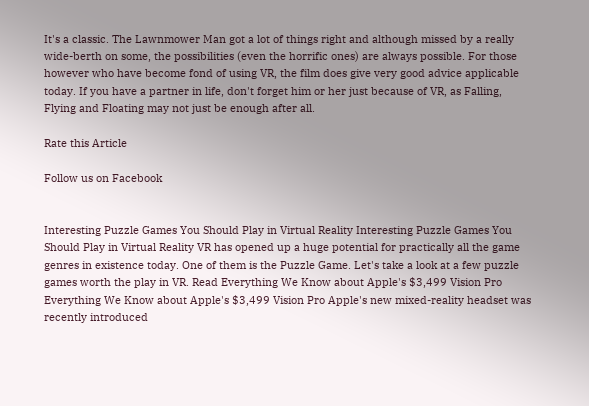It's a classic. The Lawnmower Man got a lot of things right and although missed by a really wide-berth on some, the possibilities (even the horrific ones) are always possible. For those however who have become fond of using VR, the film does give very good advice applicable today. If you have a partner in life, don't forget him or her just because of VR, as Falling, Flying and Floating may not just be enough after all.

Rate this Article

Follow us on Facebook


Interesting Puzzle Games You Should Play in Virtual Reality Interesting Puzzle Games You Should Play in Virtual Reality VR has opened up a huge potential for practically all the game genres in existence today. One of them is the Puzzle Game. Let's take a look at a few puzzle games worth the play in VR. Read Everything We Know about Apple's $3,499 Vision Pro Everything We Know about Apple's $3,499 Vision Pro Apple's new mixed-reality headset was recently introduced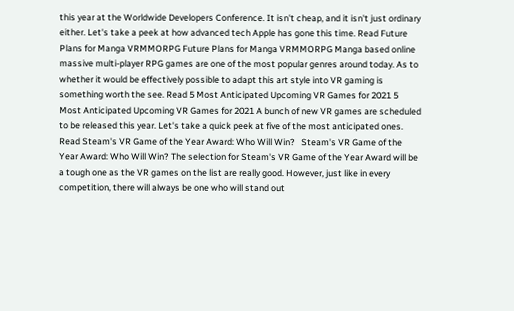this year at the Worldwide Developers Conference. It isn't cheap, and it isn't just ordinary either. Let's take a peek at how advanced tech Apple has gone this time. Read Future Plans for Manga VRMMORPG Future Plans for Manga VRMMORPG Manga based online massive multi-player RPG games are one of the most popular genres around today. As to whether it would be effectively possible to adapt this art style into VR gaming is something worth the see. Read 5 Most Anticipated Upcoming VR Games for 2021 5 Most Anticipated Upcoming VR Games for 2021 A bunch of new VR games are scheduled to be released this year. Let's take a quick peek at five of the most anticipated ones. Read Steam's VR Game of the Year Award: Who Will Win?   Steam's VR Game of the Year Award: Who Will Win? The selection for Steam's VR Game of the Year Award will be a tough one as the VR games on the list are really good. However, just like in every competition, there will always be one who will stand out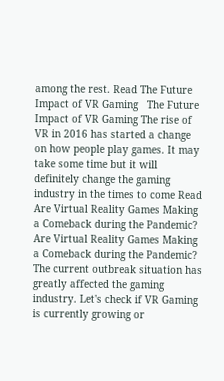among the rest. Read The Future Impact of VR Gaming   The Future Impact of VR Gaming The rise of VR in 2016 has started a change on how people play games. It may take some time but it will definitely change the gaming industry in the times to come Read Are Virtual Reality Games Making a Comeback during the Pandemic?  Are Virtual Reality Games Making a Comeback during the Pandemic? The current outbreak situation has greatly affected the gaming industry. Let's check if VR Gaming is currently growing or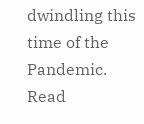dwindling this time of the Pandemic. Read